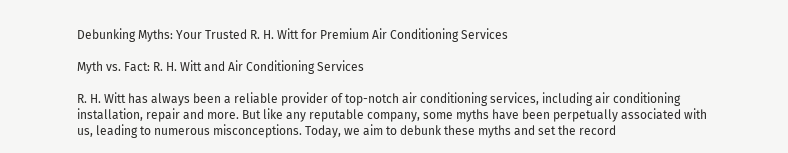Debunking Myths: Your Trusted R. H. Witt for Premium Air Conditioning Services

Myth vs. Fact: R. H. Witt and Air Conditioning Services

R. H. Witt has always been a reliable provider of top-notch air conditioning services, including air conditioning installation, repair and more. But like any reputable company, some myths have been perpetually associated with us, leading to numerous misconceptions. Today, we aim to debunk these myths and set the record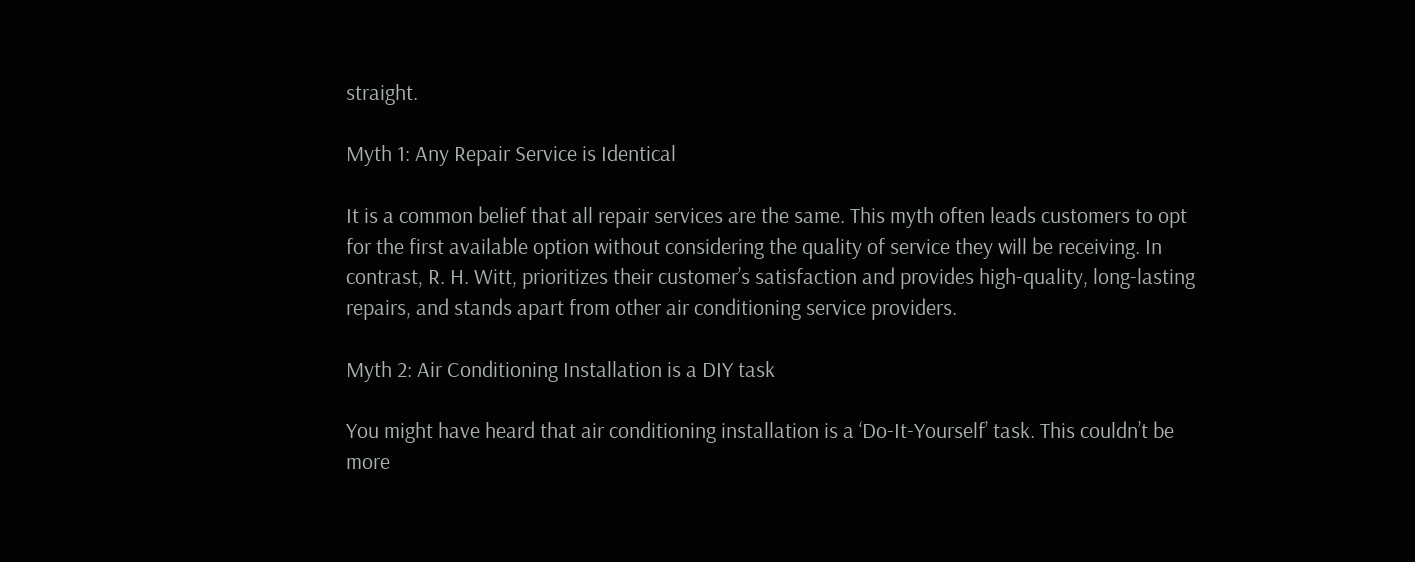straight.

Myth 1: Any Repair Service is Identical

It is a common belief that all repair services are the same. This myth often leads customers to opt for the first available option without considering the quality of service they will be receiving. In contrast, R. H. Witt, prioritizes their customer’s satisfaction and provides high-quality, long-lasting repairs, and stands apart from other air conditioning service providers.

Myth 2: Air Conditioning Installation is a DIY task

You might have heard that air conditioning installation is a ‘Do-It-Yourself’ task. This couldn’t be more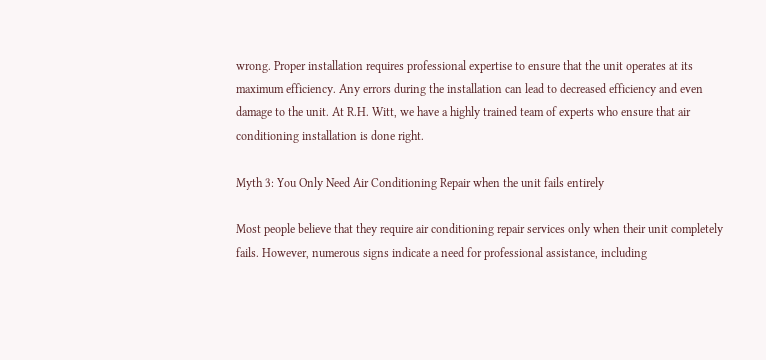wrong. Proper installation requires professional expertise to ensure that the unit operates at its maximum efficiency. Any errors during the installation can lead to decreased efficiency and even damage to the unit. At R.H. Witt, we have a highly trained team of experts who ensure that air conditioning installation is done right.

Myth 3: You Only Need Air Conditioning Repair when the unit fails entirely

Most people believe that they require air conditioning repair services only when their unit completely fails. However, numerous signs indicate a need for professional assistance, including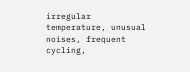irregular temperature, unusual noises, frequent cycling,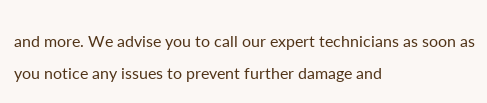and more. We advise you to call our expert technicians as soon as you notice any issues to prevent further damage and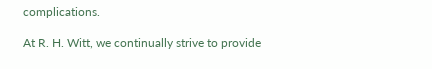complications.

At R. H. Witt, we continually strive to provide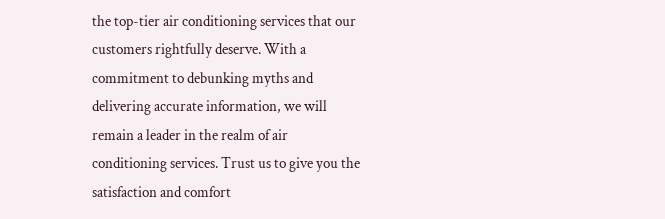the top-tier air conditioning services that our customers rightfully deserve. With a commitment to debunking myths and delivering accurate information, we will remain a leader in the realm of air conditioning services. Trust us to give you the satisfaction and comfort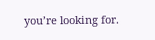you’re looking for.